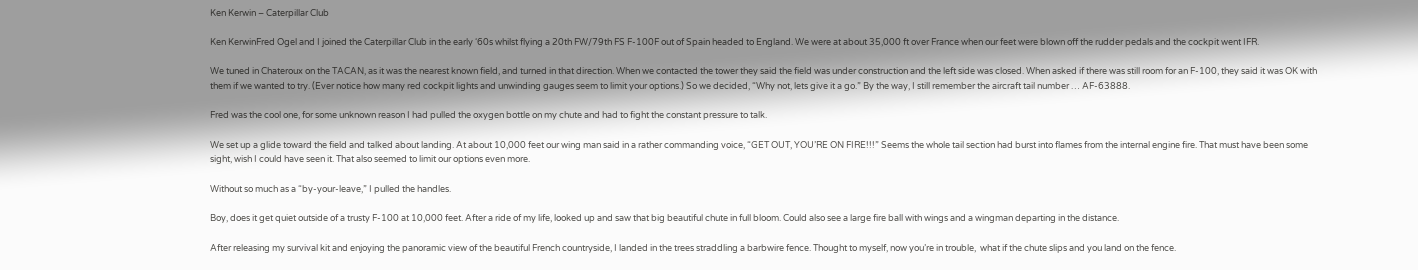Ken Kerwin – Caterpillar Club

Ken KerwinFred Ogel and I joined the Caterpillar Club in the early ‘60s whilst flying a 20th FW/79th FS F-100F out of Spain headed to England. We were at about 35,000 ft over France when our feet were blown off the rudder pedals and the cockpit went IFR.

We tuned in Chateroux on the TACAN, as it was the nearest known field, and turned in that direction. When we contacted the tower they said the field was under construction and the left side was closed. When asked if there was still room for an F-100, they said it was OK with them if we wanted to try. (Ever notice how many red cockpit lights and unwinding gauges seem to limit your options.) So we decided, “Why not, lets give it a go.” By the way, I still remember the aircraft tail number … AF-63888.

Fred was the cool one, for some unknown reason I had pulled the oxygen bottle on my chute and had to fight the constant pressure to talk.

We set up a glide toward the field and talked about landing. At about 10,000 feet our wing man said in a rather commanding voice, “GET OUT, YOU’RE ON FIRE!!!” Seems the whole tail section had burst into flames from the internal engine fire. That must have been some sight, wish I could have seen it. That also seemed to limit our options even more.

Without so much as a “by-your-leave,” I pulled the handles.

Boy, does it get quiet outside of a trusty F-100 at 10,000 feet. After a ride of my life, looked up and saw that big beautiful chute in full bloom. Could also see a large fire ball with wings and a wingman departing in the distance.

After releasing my survival kit and enjoying the panoramic view of the beautiful French countryside, I landed in the trees straddling a barbwire fence. Thought to myself, now you’re in trouble,  what if the chute slips and you land on the fence.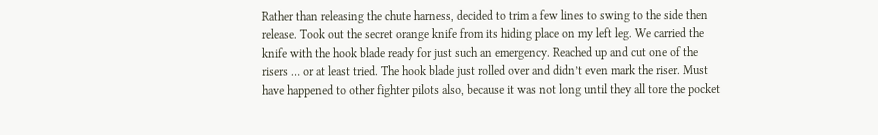Rather than releasing the chute harness, decided to trim a few lines to swing to the side then release. Took out the secret orange knife from its hiding place on my left leg. We carried the knife with the hook blade ready for just such an emergency. Reached up and cut one of the risers … or at least tried. The hook blade just rolled over and didn’t even mark the riser. Must have happened to other fighter pilots also, because it was not long until they all tore the pocket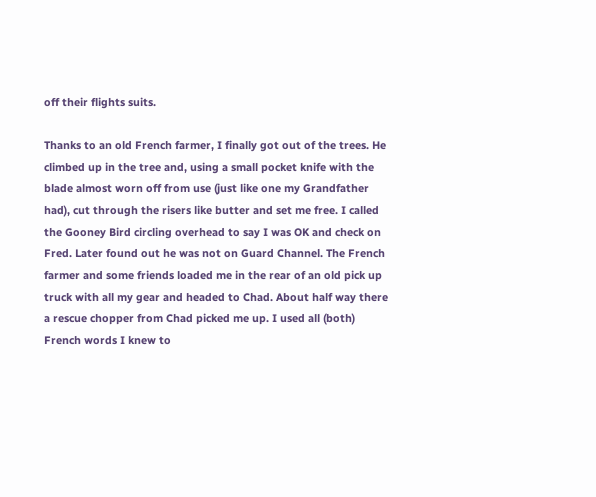off their flights suits.

Thanks to an old French farmer, I finally got out of the trees. He climbed up in the tree and, using a small pocket knife with the blade almost worn off from use (just like one my Grandfather had), cut through the risers like butter and set me free. I called the Gooney Bird circling overhead to say I was OK and check on Fred. Later found out he was not on Guard Channel. The French farmer and some friends loaded me in the rear of an old pick up truck with all my gear and headed to Chad. About half way there a rescue chopper from Chad picked me up. I used all (both) French words I knew to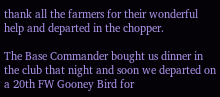thank all the farmers for their wonderful help and departed in the chopper.

The Base Commander bought us dinner in the club that night and soon we departed on a 20th FW Gooney Bird for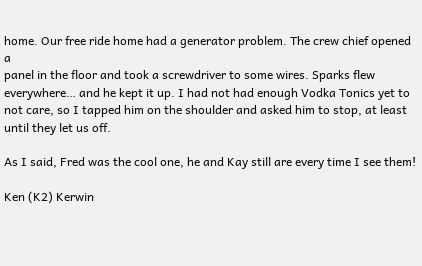home. Our free ride home had a generator problem. The crew chief opened a
panel in the floor and took a screwdriver to some wires. Sparks flew everywhere… and he kept it up. I had not had enough Vodka Tonics yet to not care, so I tapped him on the shoulder and asked him to stop, at least until they let us off.

As I said, Fred was the cool one, he and Kay still are every time I see them!

Ken (K2) Kerwin